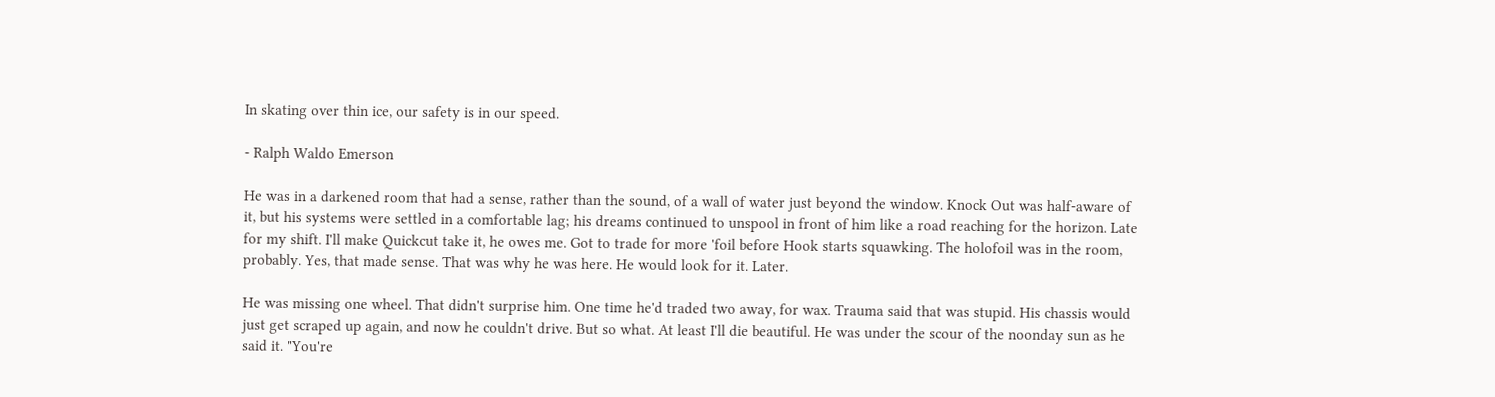In skating over thin ice, our safety is in our speed.

- Ralph Waldo Emerson

He was in a darkened room that had a sense, rather than the sound, of a wall of water just beyond the window. Knock Out was half-aware of it, but his systems were settled in a comfortable lag; his dreams continued to unspool in front of him like a road reaching for the horizon. Late for my shift. I'll make Quickcut take it, he owes me. Got to trade for more 'foil before Hook starts squawking. The holofoil was in the room, probably. Yes, that made sense. That was why he was here. He would look for it. Later.

He was missing one wheel. That didn't surprise him. One time he'd traded two away, for wax. Trauma said that was stupid. His chassis would just get scraped up again, and now he couldn't drive. But so what. At least I'll die beautiful. He was under the scour of the noonday sun as he said it. "You're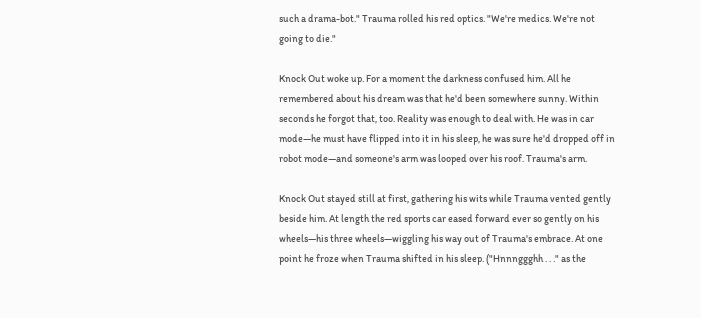such a drama-bot." Trauma rolled his red optics. "We're medics. We're not going to die."

Knock Out woke up. For a moment the darkness confused him. All he remembered about his dream was that he'd been somewhere sunny. Within seconds he forgot that, too. Reality was enough to deal with. He was in car mode—he must have flipped into it in his sleep, he was sure he'd dropped off in robot mode—and someone's arm was looped over his roof. Trauma's arm.

Knock Out stayed still at first, gathering his wits while Trauma vented gently beside him. At length the red sports car eased forward ever so gently on his wheels—his three wheels—wiggling his way out of Trauma's embrace. At one point he froze when Trauma shifted in his sleep. ("Hnnnggghh . . ." as the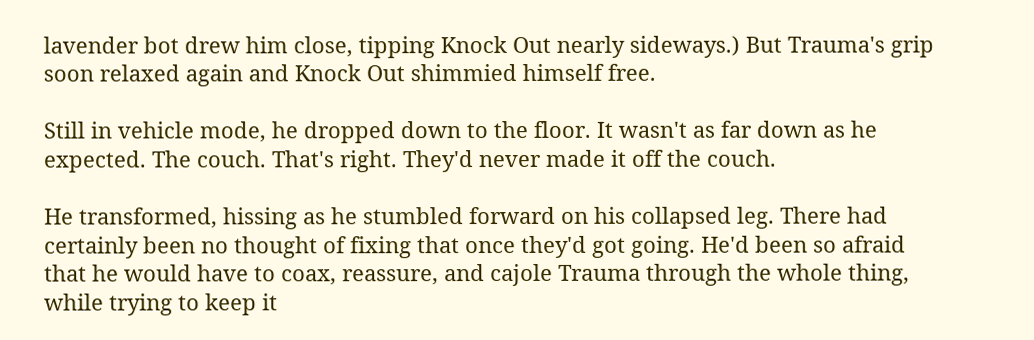lavender bot drew him close, tipping Knock Out nearly sideways.) But Trauma's grip soon relaxed again and Knock Out shimmied himself free.

Still in vehicle mode, he dropped down to the floor. It wasn't as far down as he expected. The couch. That's right. They'd never made it off the couch.

He transformed, hissing as he stumbled forward on his collapsed leg. There had certainly been no thought of fixing that once they'd got going. He'd been so afraid that he would have to coax, reassure, and cajole Trauma through the whole thing, while trying to keep it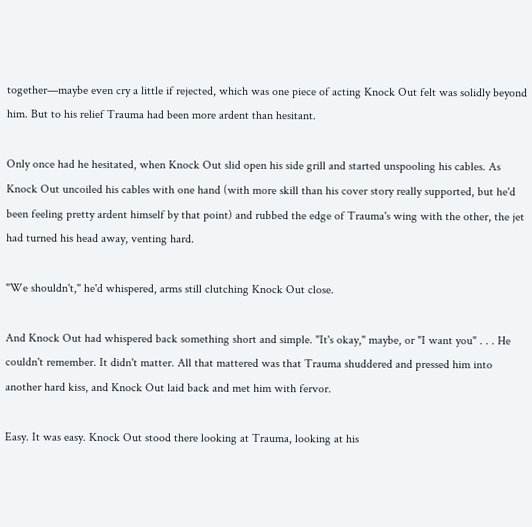together—maybe even cry a little if rejected, which was one piece of acting Knock Out felt was solidly beyond him. But to his relief Trauma had been more ardent than hesitant.

Only once had he hesitated, when Knock Out slid open his side grill and started unspooling his cables. As Knock Out uncoiled his cables with one hand (with more skill than his cover story really supported, but he'd been feeling pretty ardent himself by that point) and rubbed the edge of Trauma's wing with the other, the jet had turned his head away, venting hard.

"We shouldn't," he'd whispered, arms still clutching Knock Out close.

And Knock Out had whispered back something short and simple. "It's okay," maybe, or "I want you" . . . He couldn't remember. It didn't matter. All that mattered was that Trauma shuddered and pressed him into another hard kiss, and Knock Out laid back and met him with fervor.

Easy. It was easy. Knock Out stood there looking at Trauma, looking at his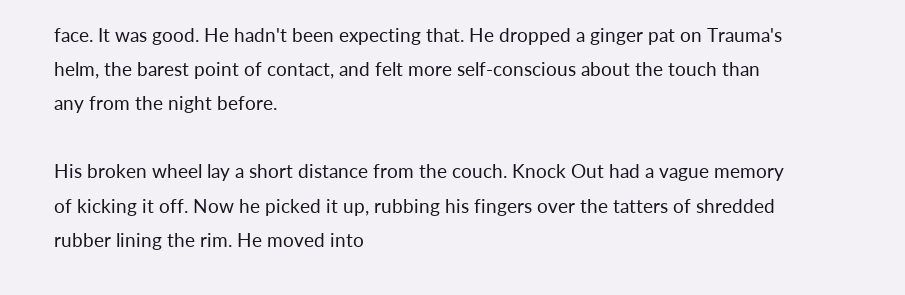face. It was good. He hadn't been expecting that. He dropped a ginger pat on Trauma's helm, the barest point of contact, and felt more self-conscious about the touch than any from the night before.

His broken wheel lay a short distance from the couch. Knock Out had a vague memory of kicking it off. Now he picked it up, rubbing his fingers over the tatters of shredded rubber lining the rim. He moved into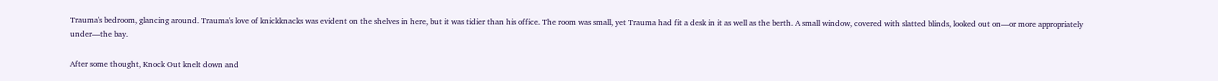Trauma's bedroom, glancing around. Trauma's love of knickknacks was evident on the shelves in here, but it was tidier than his office. The room was small, yet Trauma had fit a desk in it as well as the berth. A small window, covered with slatted blinds, looked out on—or more appropriately under—the bay.

After some thought, Knock Out knelt down and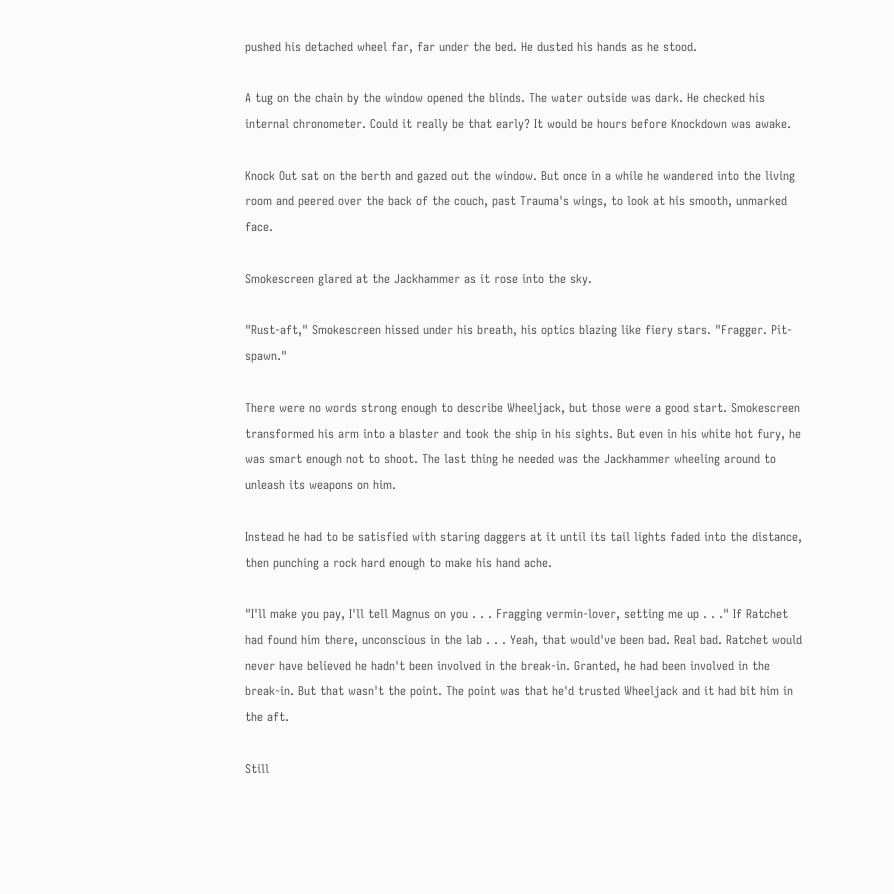pushed his detached wheel far, far under the bed. He dusted his hands as he stood.

A tug on the chain by the window opened the blinds. The water outside was dark. He checked his internal chronometer. Could it really be that early? It would be hours before Knockdown was awake.

Knock Out sat on the berth and gazed out the window. But once in a while he wandered into the living room and peered over the back of the couch, past Trauma's wings, to look at his smooth, unmarked face.

Smokescreen glared at the Jackhammer as it rose into the sky.

"Rust-aft," Smokescreen hissed under his breath, his optics blazing like fiery stars. "Fragger. Pit-spawn."

There were no words strong enough to describe Wheeljack, but those were a good start. Smokescreen transformed his arm into a blaster and took the ship in his sights. But even in his white hot fury, he was smart enough not to shoot. The last thing he needed was the Jackhammer wheeling around to unleash its weapons on him.

Instead he had to be satisfied with staring daggers at it until its tail lights faded into the distance, then punching a rock hard enough to make his hand ache.

"I'll make you pay, I'll tell Magnus on you . . . Fragging vermin-lover, setting me up . . ." If Ratchet had found him there, unconscious in the lab . . . Yeah, that would've been bad. Real bad. Ratchet would never have believed he hadn't been involved in the break-in. Granted, he had been involved in the break-in. But that wasn't the point. The point was that he'd trusted Wheeljack and it had bit him in the aft.

Still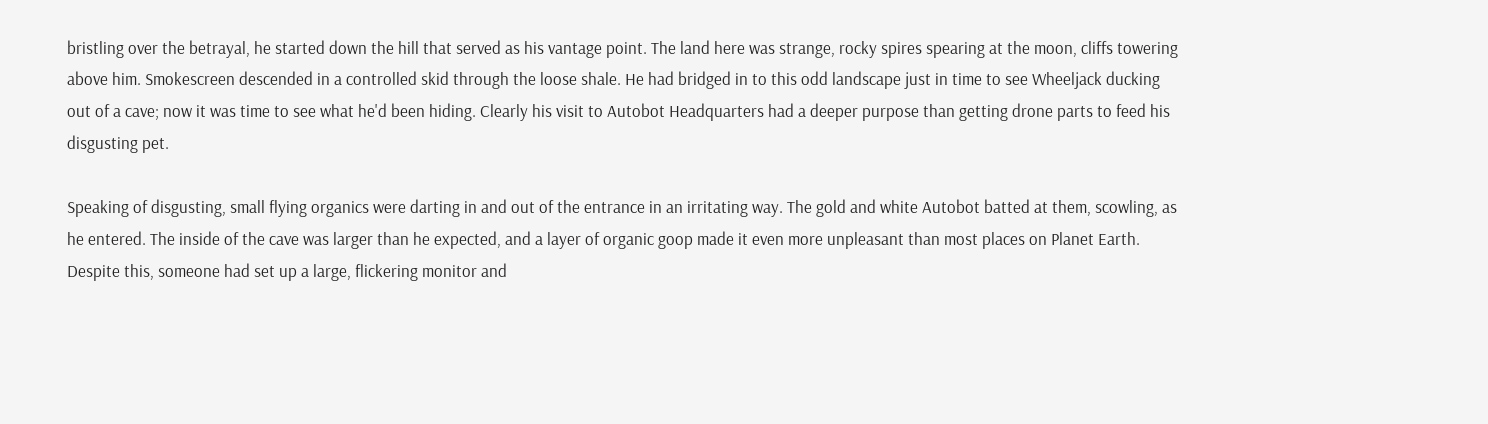bristling over the betrayal, he started down the hill that served as his vantage point. The land here was strange, rocky spires spearing at the moon, cliffs towering above him. Smokescreen descended in a controlled skid through the loose shale. He had bridged in to this odd landscape just in time to see Wheeljack ducking out of a cave; now it was time to see what he'd been hiding. Clearly his visit to Autobot Headquarters had a deeper purpose than getting drone parts to feed his disgusting pet.

Speaking of disgusting, small flying organics were darting in and out of the entrance in an irritating way. The gold and white Autobot batted at them, scowling, as he entered. The inside of the cave was larger than he expected, and a layer of organic goop made it even more unpleasant than most places on Planet Earth. Despite this, someone had set up a large, flickering monitor and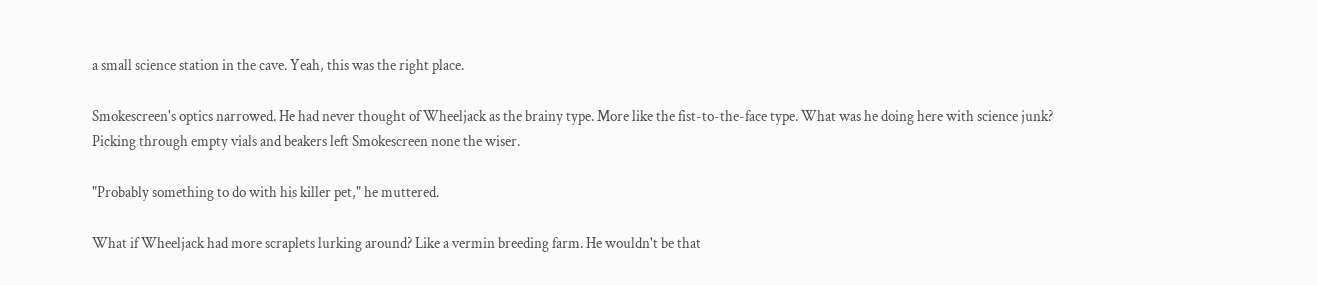a small science station in the cave. Yeah, this was the right place.

Smokescreen's optics narrowed. He had never thought of Wheeljack as the brainy type. More like the fist-to-the-face type. What was he doing here with science junk? Picking through empty vials and beakers left Smokescreen none the wiser.

"Probably something to do with his killer pet," he muttered.

What if Wheeljack had more scraplets lurking around? Like a vermin breeding farm. He wouldn't be that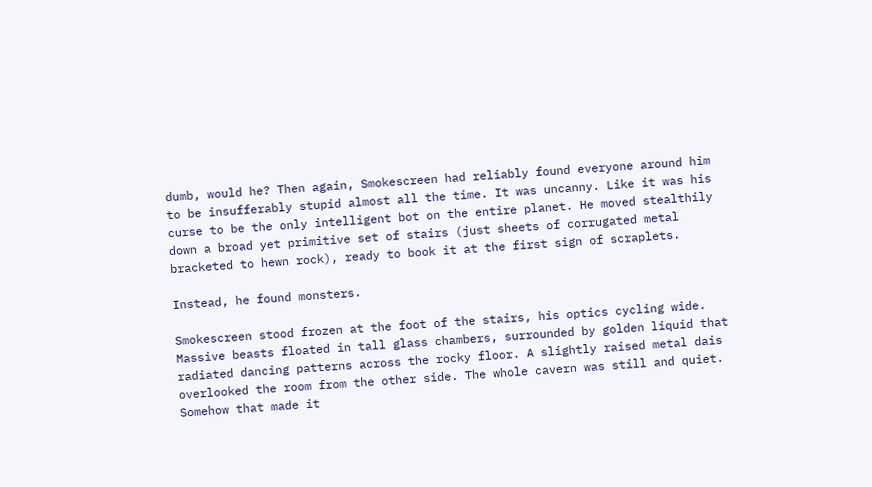dumb, would he? Then again, Smokescreen had reliably found everyone around him to be insufferably stupid almost all the time. It was uncanny. Like it was his curse to be the only intelligent bot on the entire planet. He moved stealthily down a broad yet primitive set of stairs (just sheets of corrugated metal bracketed to hewn rock), ready to book it at the first sign of scraplets.

Instead, he found monsters.

Smokescreen stood frozen at the foot of the stairs, his optics cycling wide. Massive beasts floated in tall glass chambers, surrounded by golden liquid that radiated dancing patterns across the rocky floor. A slightly raised metal dais overlooked the room from the other side. The whole cavern was still and quiet. Somehow that made it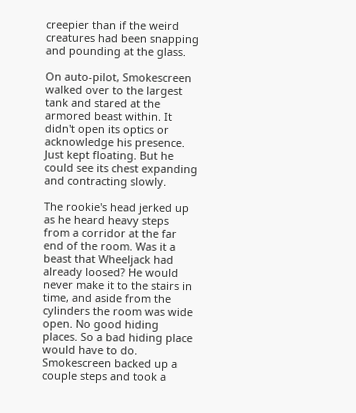creepier than if the weird creatures had been snapping and pounding at the glass.

On auto-pilot, Smokescreen walked over to the largest tank and stared at the armored beast within. It didn't open its optics or acknowledge his presence. Just kept floating. But he could see its chest expanding and contracting slowly.

The rookie's head jerked up as he heard heavy steps from a corridor at the far end of the room. Was it a beast that Wheeljack had already loosed? He would never make it to the stairs in time, and aside from the cylinders the room was wide open. No good hiding places. So a bad hiding place would have to do. Smokescreen backed up a couple steps and took a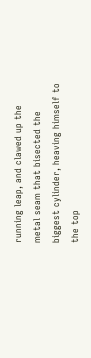running leap, and clawed up the metal seam that bisected the biggest cylinder, heaving himself to the top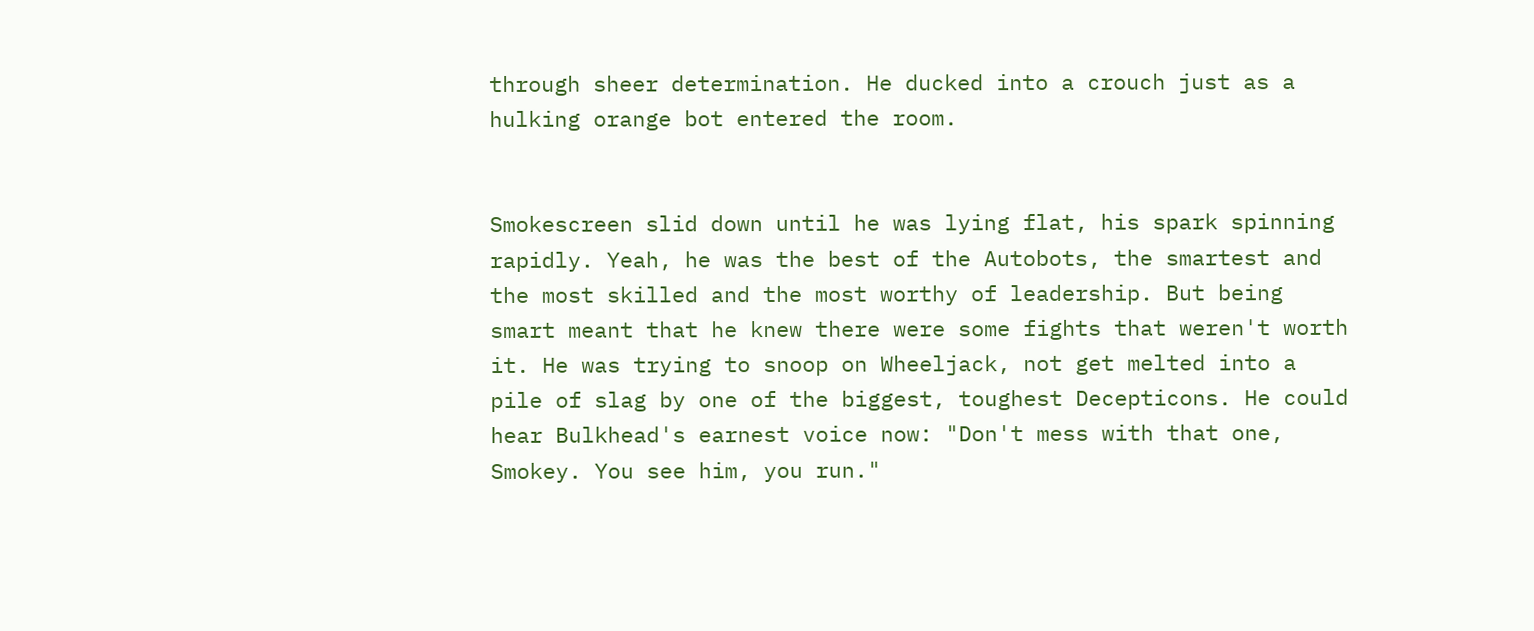through sheer determination. He ducked into a crouch just as a hulking orange bot entered the room.


Smokescreen slid down until he was lying flat, his spark spinning rapidly. Yeah, he was the best of the Autobots, the smartest and the most skilled and the most worthy of leadership. But being smart meant that he knew there were some fights that weren't worth it. He was trying to snoop on Wheeljack, not get melted into a pile of slag by one of the biggest, toughest Decepticons. He could hear Bulkhead's earnest voice now: "Don't mess with that one, Smokey. You see him, you run."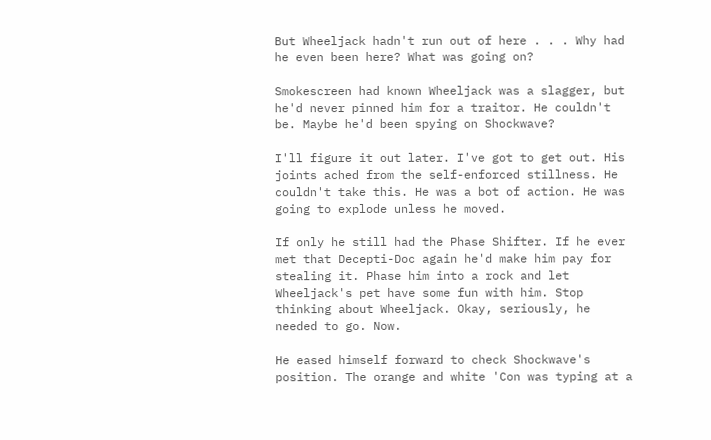But Wheeljack hadn't run out of here . . . Why had he even been here? What was going on?

Smokescreen had known Wheeljack was a slagger, but he'd never pinned him for a traitor. He couldn't be. Maybe he'd been spying on Shockwave?

I'll figure it out later. I've got to get out. His joints ached from the self-enforced stillness. He couldn't take this. He was a bot of action. He was going to explode unless he moved.

If only he still had the Phase Shifter. If he ever met that Decepti-Doc again he'd make him pay for stealing it. Phase him into a rock and let Wheeljack's pet have some fun with him. Stop thinking about Wheeljack. Okay, seriously, he needed to go. Now.

He eased himself forward to check Shockwave's position. The orange and white 'Con was typing at a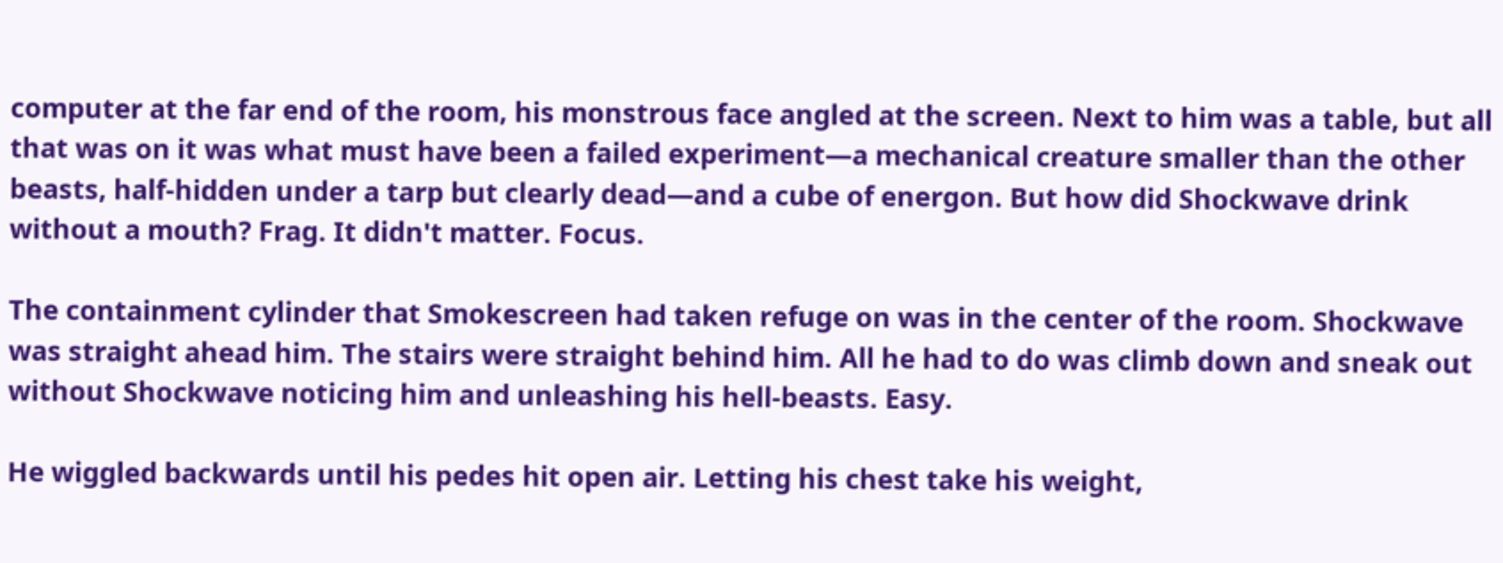computer at the far end of the room, his monstrous face angled at the screen. Next to him was a table, but all that was on it was what must have been a failed experiment—a mechanical creature smaller than the other beasts, half-hidden under a tarp but clearly dead—and a cube of energon. But how did Shockwave drink without a mouth? Frag. It didn't matter. Focus.

The containment cylinder that Smokescreen had taken refuge on was in the center of the room. Shockwave was straight ahead him. The stairs were straight behind him. All he had to do was climb down and sneak out without Shockwave noticing him and unleashing his hell-beasts. Easy.

He wiggled backwards until his pedes hit open air. Letting his chest take his weight,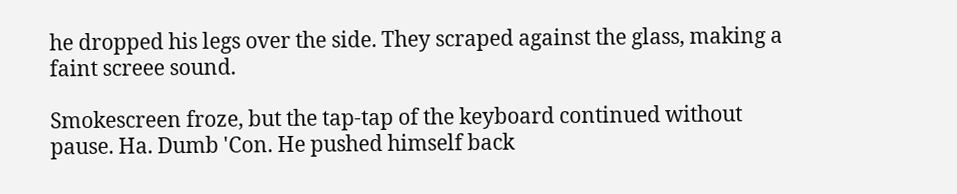he dropped his legs over the side. They scraped against the glass, making a faint screee sound.

Smokescreen froze, but the tap-tap of the keyboard continued without pause. Ha. Dumb 'Con. He pushed himself back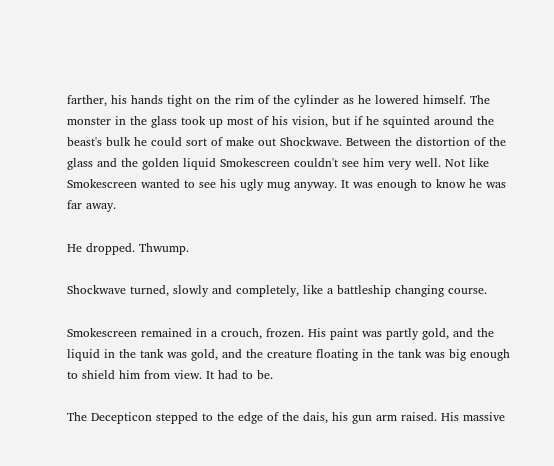farther, his hands tight on the rim of the cylinder as he lowered himself. The monster in the glass took up most of his vision, but if he squinted around the beast's bulk he could sort of make out Shockwave. Between the distortion of the glass and the golden liquid Smokescreen couldn't see him very well. Not like Smokescreen wanted to see his ugly mug anyway. It was enough to know he was far away.

He dropped. Thwump.

Shockwave turned, slowly and completely, like a battleship changing course.

Smokescreen remained in a crouch, frozen. His paint was partly gold, and the liquid in the tank was gold, and the creature floating in the tank was big enough to shield him from view. It had to be.

The Decepticon stepped to the edge of the dais, his gun arm raised. His massive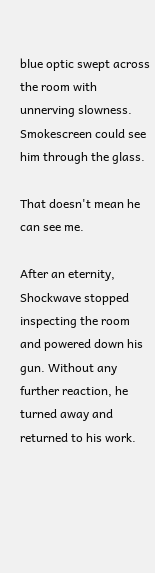blue optic swept across the room with unnerving slowness. Smokescreen could see him through the glass.

That doesn't mean he can see me.

After an eternity, Shockwave stopped inspecting the room and powered down his gun. Without any further reaction, he turned away and returned to his work.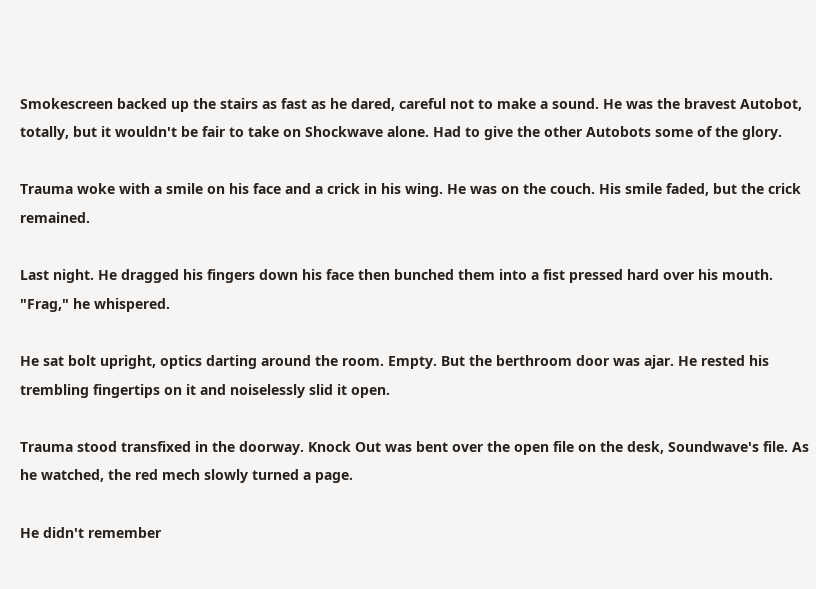Smokescreen backed up the stairs as fast as he dared, careful not to make a sound. He was the bravest Autobot, totally, but it wouldn't be fair to take on Shockwave alone. Had to give the other Autobots some of the glory.

Trauma woke with a smile on his face and a crick in his wing. He was on the couch. His smile faded, but the crick remained.

Last night. He dragged his fingers down his face then bunched them into a fist pressed hard over his mouth. "Frag," he whispered.

He sat bolt upright, optics darting around the room. Empty. But the berthroom door was ajar. He rested his trembling fingertips on it and noiselessly slid it open.

Trauma stood transfixed in the doorway. Knock Out was bent over the open file on the desk, Soundwave's file. As he watched, the red mech slowly turned a page.

He didn't remember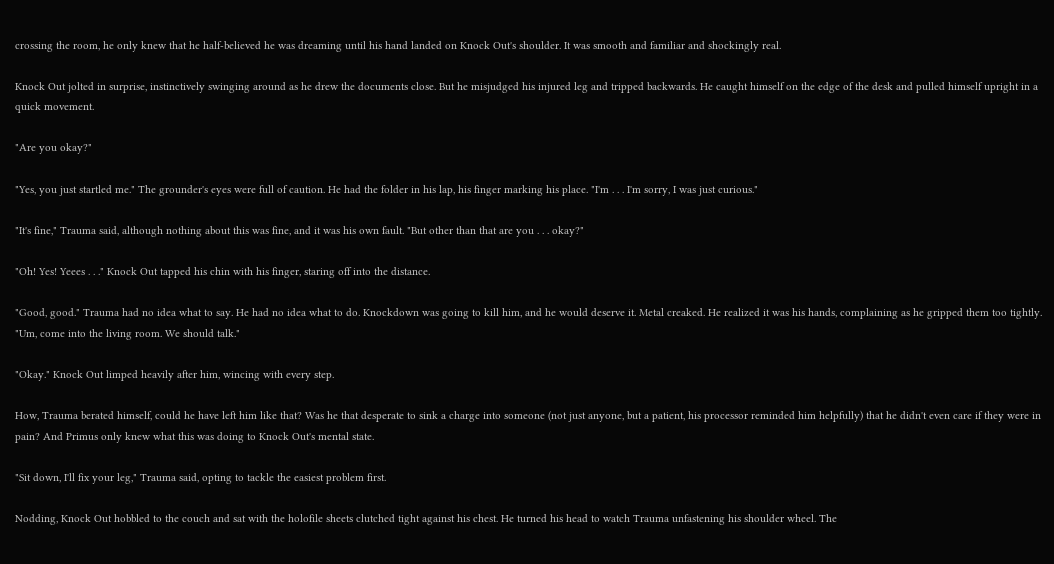crossing the room, he only knew that he half-believed he was dreaming until his hand landed on Knock Out's shoulder. It was smooth and familiar and shockingly real.

Knock Out jolted in surprise, instinctively swinging around as he drew the documents close. But he misjudged his injured leg and tripped backwards. He caught himself on the edge of the desk and pulled himself upright in a quick movement.

"Are you okay?"

"Yes, you just startled me." The grounder's eyes were full of caution. He had the folder in his lap, his finger marking his place. "I'm . . . I'm sorry, I was just curious."

"It's fine," Trauma said, although nothing about this was fine, and it was his own fault. "But other than that are you . . . okay?"

"Oh! Yes! Yeees . . ." Knock Out tapped his chin with his finger, staring off into the distance.

"Good, good." Trauma had no idea what to say. He had no idea what to do. Knockdown was going to kill him, and he would deserve it. Metal creaked. He realized it was his hands, complaining as he gripped them too tightly. "Um, come into the living room. We should talk."

"Okay." Knock Out limped heavily after him, wincing with every step.

How, Trauma berated himself, could he have left him like that? Was he that desperate to sink a charge into someone (not just anyone, but a patient, his processor reminded him helpfully) that he didn't even care if they were in pain? And Primus only knew what this was doing to Knock Out's mental state.

"Sit down, I'll fix your leg," Trauma said, opting to tackle the easiest problem first.

Nodding, Knock Out hobbled to the couch and sat with the holofile sheets clutched tight against his chest. He turned his head to watch Trauma unfastening his shoulder wheel. The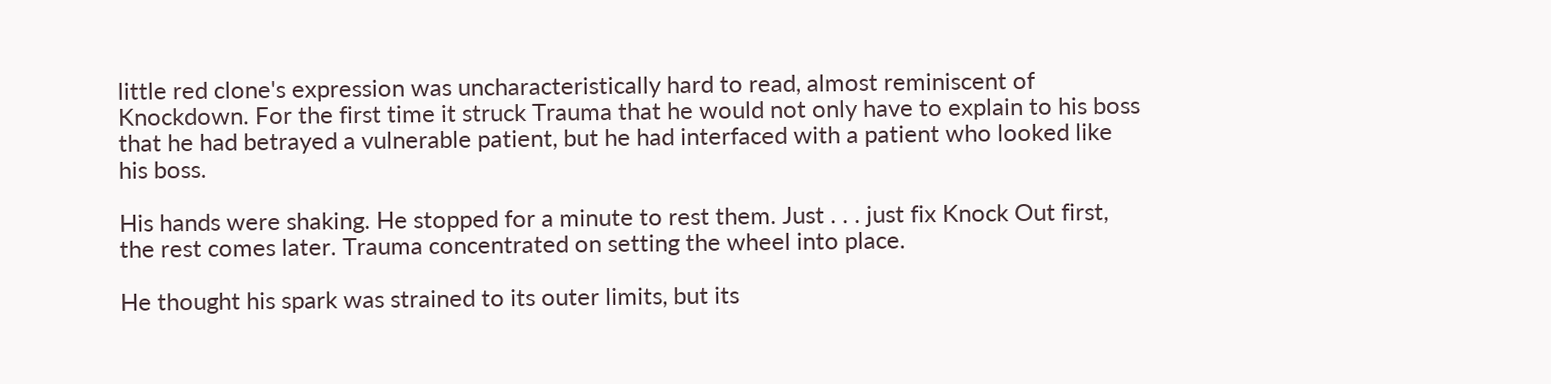little red clone's expression was uncharacteristically hard to read, almost reminiscent of Knockdown. For the first time it struck Trauma that he would not only have to explain to his boss that he had betrayed a vulnerable patient, but he had interfaced with a patient who looked like his boss.

His hands were shaking. He stopped for a minute to rest them. Just . . . just fix Knock Out first, the rest comes later. Trauma concentrated on setting the wheel into place.

He thought his spark was strained to its outer limits, but its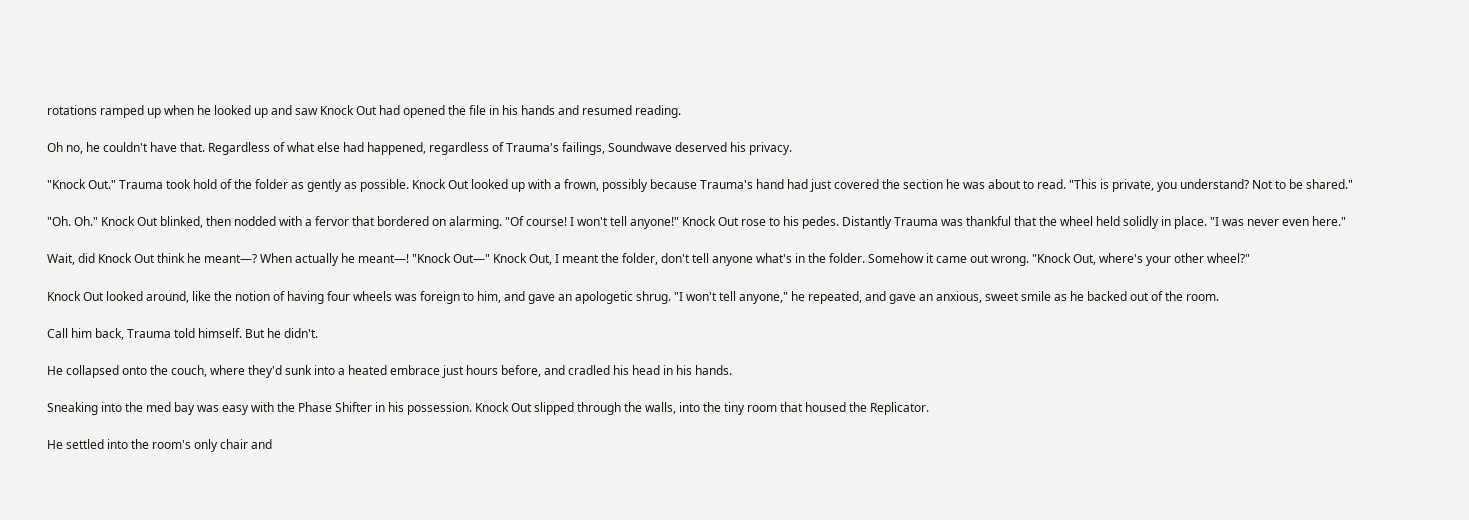rotations ramped up when he looked up and saw Knock Out had opened the file in his hands and resumed reading.

Oh no, he couldn't have that. Regardless of what else had happened, regardless of Trauma's failings, Soundwave deserved his privacy.

"Knock Out." Trauma took hold of the folder as gently as possible. Knock Out looked up with a frown, possibly because Trauma's hand had just covered the section he was about to read. "This is private, you understand? Not to be shared."

"Oh. Oh." Knock Out blinked, then nodded with a fervor that bordered on alarming. "Of course! I won't tell anyone!" Knock Out rose to his pedes. Distantly Trauma was thankful that the wheel held solidly in place. "I was never even here."

Wait, did Knock Out think he meant—? When actually he meant—! "Knock Out—" Knock Out, I meant the folder, don't tell anyone what's in the folder. Somehow it came out wrong. "Knock Out, where's your other wheel?"

Knock Out looked around, like the notion of having four wheels was foreign to him, and gave an apologetic shrug. "I won't tell anyone," he repeated, and gave an anxious, sweet smile as he backed out of the room.

Call him back, Trauma told himself. But he didn't.

He collapsed onto the couch, where they'd sunk into a heated embrace just hours before, and cradled his head in his hands.

Sneaking into the med bay was easy with the Phase Shifter in his possession. Knock Out slipped through the walls, into the tiny room that housed the Replicator.

He settled into the room's only chair and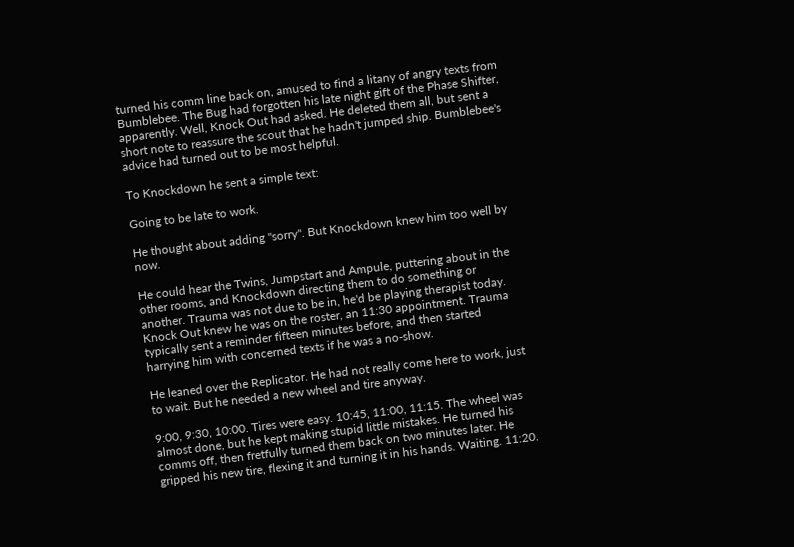turned his comm line back on, amused to find a litany of angry texts from Bumblebee. The Bug had forgotten his late night gift of the Phase Shifter, apparently. Well, Knock Out had asked. He deleted them all, but sent a short note to reassure the scout that he hadn't jumped ship. Bumblebee's advice had turned out to be most helpful.

To Knockdown he sent a simple text:

Going to be late to work.

He thought about adding "sorry". But Knockdown knew him too well by now.

He could hear the Twins, Jumpstart and Ampule, puttering about in the other rooms, and Knockdown directing them to do something or another. Trauma was not due to be in, he'd be playing therapist today. Knock Out knew he was on the roster, an 11:30 appointment. Trauma typically sent a reminder fifteen minutes before, and then started harrying him with concerned texts if he was a no-show.

He leaned over the Replicator. He had not really come here to work, just to wait. But he needed a new wheel and tire anyway.

9:00, 9:30, 10:00. Tires were easy. 10:45, 11:00, 11:15. The wheel was almost done, but he kept making stupid little mistakes. He turned his comms off, then fretfully turned them back on two minutes later. He gripped his new tire, flexing it and turning it in his hands. Waiting. 11:20.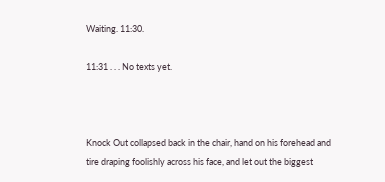Waiting. 11:30.

11:31 . . . No texts yet.



Knock Out collapsed back in the chair, hand on his forehead and tire draping foolishly across his face, and let out the biggest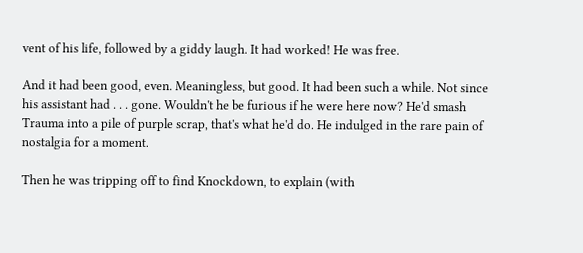vent of his life, followed by a giddy laugh. It had worked! He was free.

And it had been good, even. Meaningless, but good. It had been such a while. Not since his assistant had . . . gone. Wouldn't he be furious if he were here now? He'd smash Trauma into a pile of purple scrap, that's what he'd do. He indulged in the rare pain of nostalgia for a moment.

Then he was tripping off to find Knockdown, to explain (with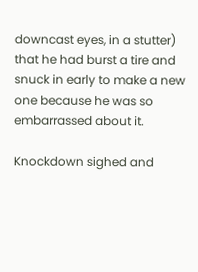downcast eyes, in a stutter) that he had burst a tire and snuck in early to make a new one because he was so embarrassed about it.

Knockdown sighed and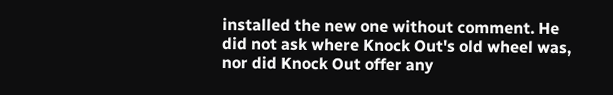installed the new one without comment. He did not ask where Knock Out's old wheel was, nor did Knock Out offer any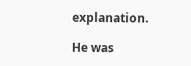explanation.

He was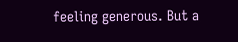feeling generous. But a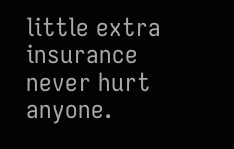little extra insurance never hurt anyone.